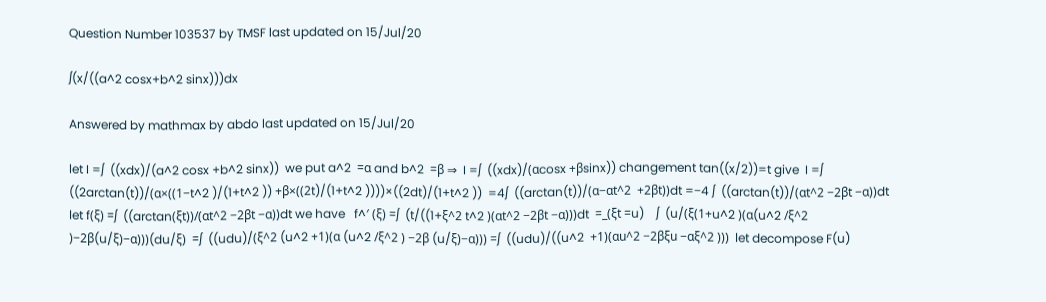Question Number 103537 by TMSF last updated on 15/Jul/20

∫(x/((a^2 cosx+b^2 sinx)))dx

Answered by mathmax by abdo last updated on 15/Jul/20

let I =∫  ((xdx)/(a^2 cosx +b^2 sinx))  we put a^2  =α and b^2  =β ⇒  I =∫  ((xdx)/(αcosx +βsinx)) changement tan((x/2))=t give  I =∫ ((2arctan(t))/(α×((1−t^2 )/(1+t^2 )) +β×((2t)/(1+t^2 ))))×((2dt)/(1+t^2 ))  =4∫  ((arctan(t))/(α−αt^2  +2βt))dt =−4 ∫  ((arctan(t))/(αt^2 −2βt −α))dt  let f(ξ) =∫  ((arctan(ξt))/(αt^2 −2βt −α))dt we have   f^′ (ξ) =∫  (t/((1+ξ^2 t^2 )(αt^2 −2βt −α)))dt  =_(ξt =u)    ∫  (u/(ξ(1+u^2 )(α(u^2 /ξ^2 )−2β(u/ξ)−α)))(du/ξ)  =∫  ((udu)/(ξ^2 (u^2 +1)(α (u^2 /ξ^2 ) −2β (u/ξ)−α))) =∫  ((udu)/((u^2  +1)(αu^2 −2βξu −αξ^2 )))  let decompose F(u)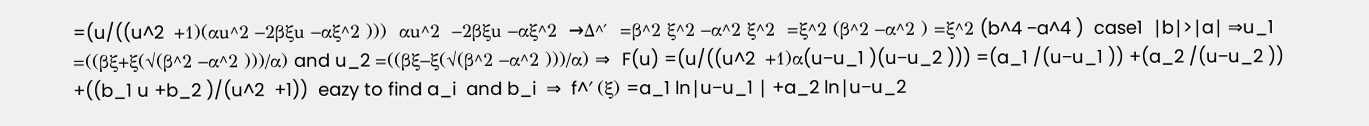=(u/((u^2  +1)(αu^2 −2βξu −αξ^2 )))  αu^2  −2βξu −αξ^2  →Δ^′  =β^2 ξ^2 −α^2 ξ^2  =ξ^2 (β^2 −α^2 ) =ξ^2 (b^4 −a^4 )  case1  ∣b∣>∣a∣ ⇒u_1 =((βξ+ξ(√(β^2 −α^2 )))/α) and u_2 =((βξ−ξ(√(β^2 −α^2 )))/α) ⇒  F(u) =(u/((u^2  +1)α(u−u_1 )(u−u_2 ))) =(a_1 /(u−u_1 )) +(a_2 /(u−u_2 )) +((b_1 u +b_2 )/(u^2  +1))  eazy to find a_i  and b_i  ⇒  f^′ (ξ) =a_1 ln∣u−u_1 ∣ +a_2 ln∣u−u_2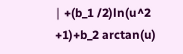∣ +(b_1 /2)ln(u^2  +1)+b_2 arctan(u)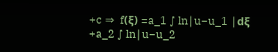+c ⇒  f(ξ) =a_1 ∫ ln∣u−u_1 ∣dξ +a_2 ∫ ln∣u−u_2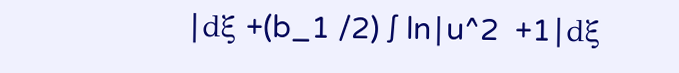∣dξ +(b_1 /2) ∫ ln∣u^2  +1∣dξ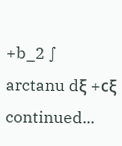+b_2 ∫ arctanu dξ +cξ continued...